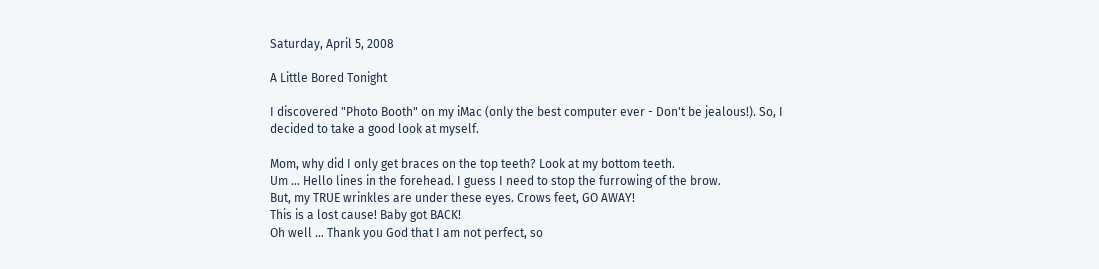Saturday, April 5, 2008

A Little Bored Tonight

I discovered "Photo Booth" on my iMac (only the best computer ever - Don't be jealous!). So, I decided to take a good look at myself.

Mom, why did I only get braces on the top teeth? Look at my bottom teeth.
Um ... Hello lines in the forehead. I guess I need to stop the furrowing of the brow.
But, my TRUE wrinkles are under these eyes. Crows feet, GO AWAY!
This is a lost cause! Baby got BACK!
Oh well ... Thank you God that I am not perfect, so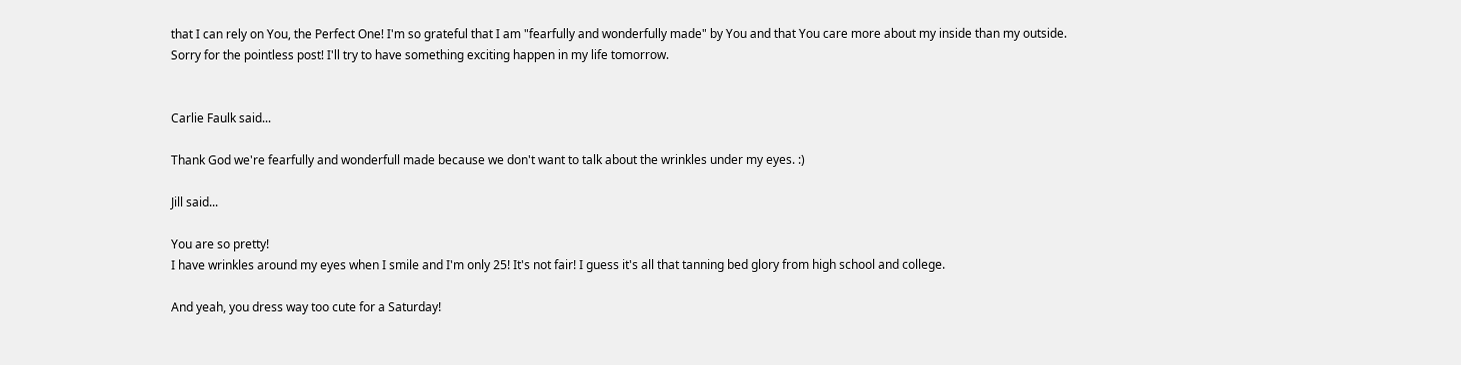that I can rely on You, the Perfect One! I'm so grateful that I am "fearfully and wonderfully made" by You and that You care more about my inside than my outside.
Sorry for the pointless post! I'll try to have something exciting happen in my life tomorrow.


Carlie Faulk said...

Thank God we're fearfully and wonderfull made because we don't want to talk about the wrinkles under my eyes. :)

Jill said...

You are so pretty!
I have wrinkles around my eyes when I smile and I'm only 25! It's not fair! I guess it's all that tanning bed glory from high school and college.

And yeah, you dress way too cute for a Saturday!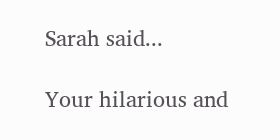Sarah said...

Your hilarious and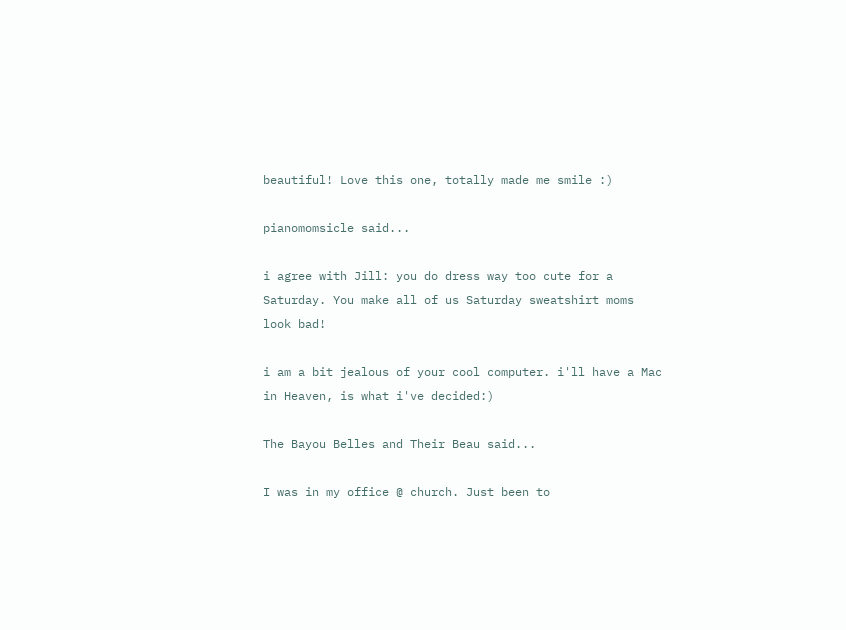beautiful! Love this one, totally made me smile :)

pianomomsicle said...

i agree with Jill: you do dress way too cute for a Saturday. You make all of us Saturday sweatshirt moms look bad!

i am a bit jealous of your cool computer. i'll have a Mac in Heaven, is what i've decided:)

The Bayou Belles and Their Beau said...

I was in my office @ church. Just been to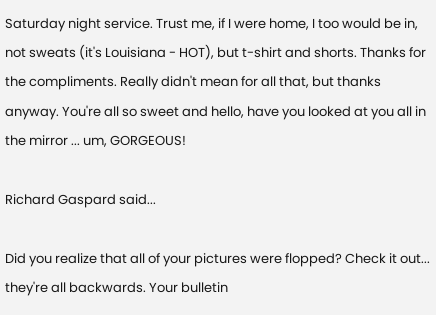Saturday night service. Trust me, if I were home, I too would be in, not sweats (it's Louisiana - HOT), but t-shirt and shorts. Thanks for the compliments. Really didn't mean for all that, but thanks anyway. You're all so sweet and hello, have you looked at you all in the mirror ... um, GORGEOUS!

Richard Gaspard said...

Did you realize that all of your pictures were flopped? Check it out... they're all backwards. Your bulletin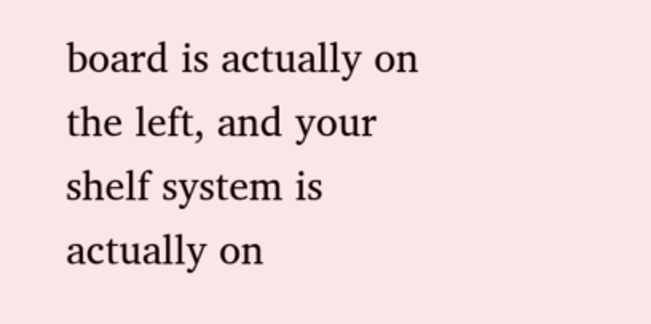board is actually on the left, and your shelf system is actually on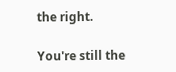the right.

You're still the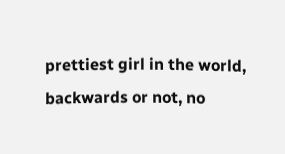prettiest girl in the world, backwards or not, no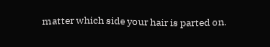matter which side your hair is parted on.